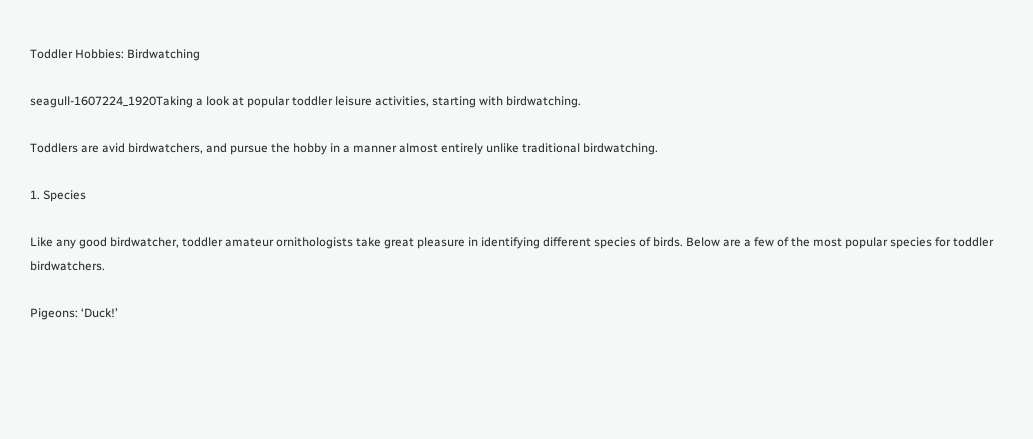Toddler Hobbies: Birdwatching

seagull-1607224_1920Taking a look at popular toddler leisure activities, starting with birdwatching.

Toddlers are avid birdwatchers, and pursue the hobby in a manner almost entirely unlike traditional birdwatching.

1. Species

Like any good birdwatcher, toddler amateur ornithologists take great pleasure in identifying different species of birds. Below are a few of the most popular species for toddler birdwatchers.

Pigeons: ‘Duck!’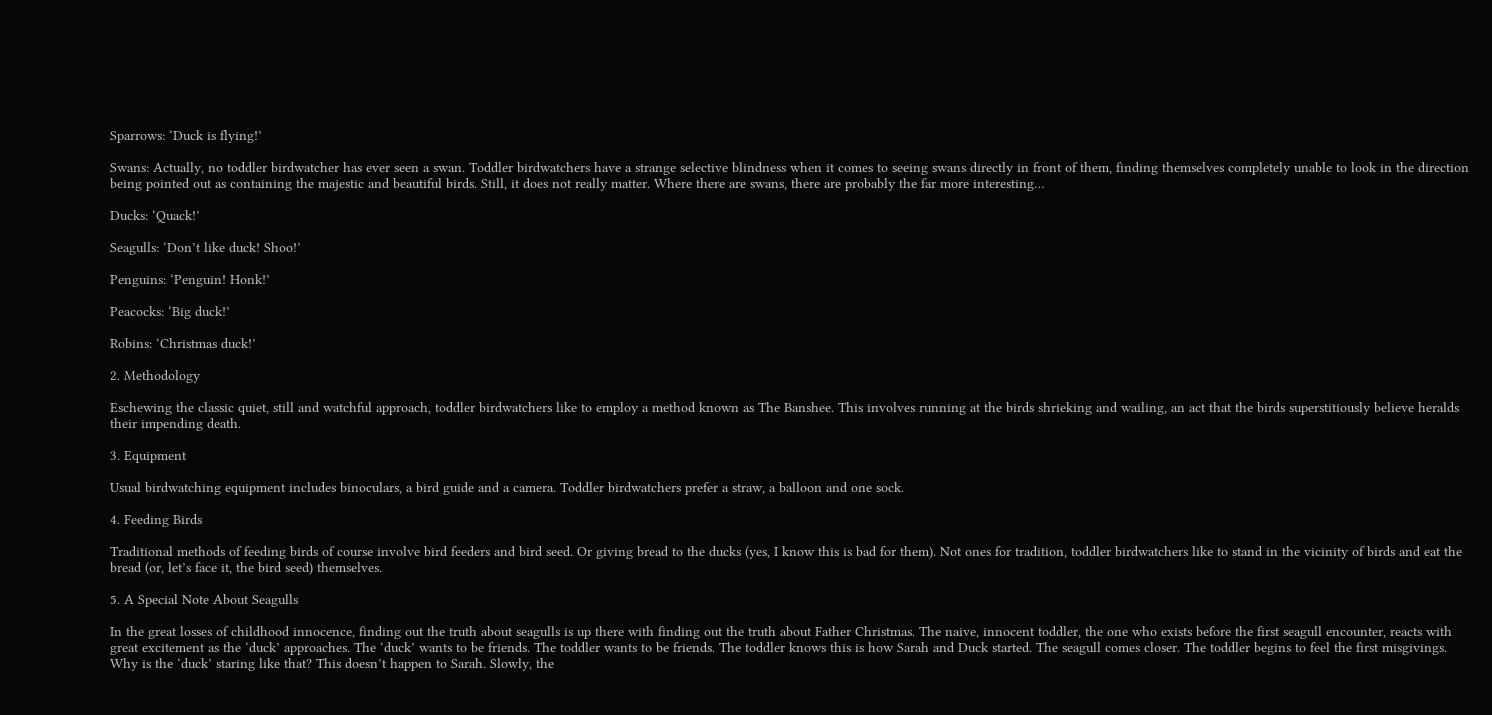Sparrows: ‘Duck is flying!’

Swans: Actually, no toddler birdwatcher has ever seen a swan. Toddler birdwatchers have a strange selective blindness when it comes to seeing swans directly in front of them, finding themselves completely unable to look in the direction being pointed out as containing the majestic and beautiful birds. Still, it does not really matter. Where there are swans, there are probably the far more interesting…

Ducks: ‘Quack!’

Seagulls: ‘Don’t like duck! Shoo!’

Penguins: ‘Penguin! Honk!’

Peacocks: ‘Big duck!’

Robins: ‘Christmas duck!’

2. Methodology

Eschewing the classic quiet, still and watchful approach, toddler birdwatchers like to employ a method known as The Banshee. This involves running at the birds shrieking and wailing, an act that the birds superstitiously believe heralds their impending death.

3. Equipment

Usual birdwatching equipment includes binoculars, a bird guide and a camera. Toddler birdwatchers prefer a straw, a balloon and one sock.

4. Feeding Birds

Traditional methods of feeding birds of course involve bird feeders and bird seed. Or giving bread to the ducks (yes, I know this is bad for them). Not ones for tradition, toddler birdwatchers like to stand in the vicinity of birds and eat the bread (or, let’s face it, the bird seed) themselves.

5. A Special Note About Seagulls

In the great losses of childhood innocence, finding out the truth about seagulls is up there with finding out the truth about Father Christmas. The naive, innocent toddler, the one who exists before the first seagull encounter, reacts with great excitement as the ‘duck’ approaches. The ‘duck’ wants to be friends. The toddler wants to be friends. The toddler knows this is how Sarah and Duck started. The seagull comes closer. The toddler begins to feel the first misgivings. Why is the ‘duck’ staring like that? This doesn’t happen to Sarah. Slowly, the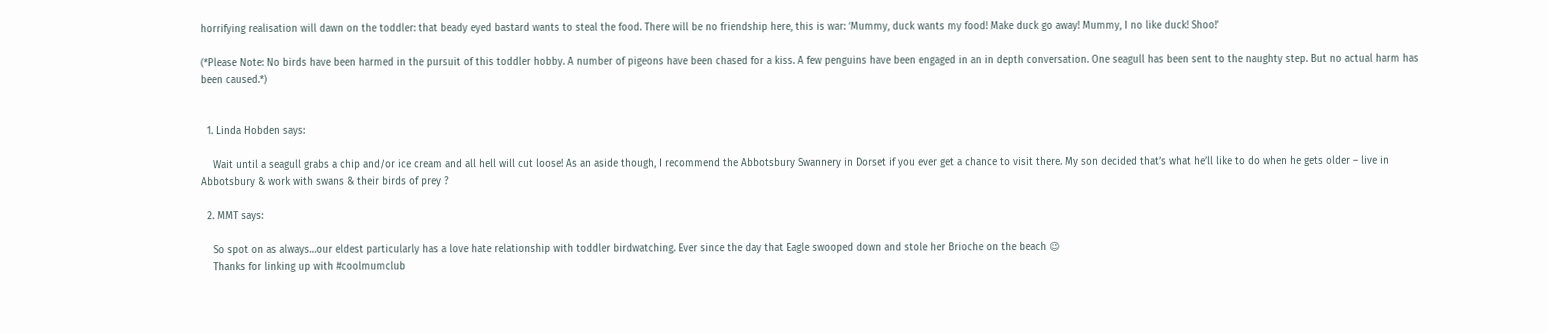horrifying realisation will dawn on the toddler: that beady eyed bastard wants to steal the food. There will be no friendship here, this is war: ‘Mummy, duck wants my food! Make duck go away! Mummy, I no like duck! Shoo!’

(*Please Note: No birds have been harmed in the pursuit of this toddler hobby. A number of pigeons have been chased for a kiss. A few penguins have been engaged in an in depth conversation. One seagull has been sent to the naughty step. But no actual harm has been caused.*)


  1. Linda Hobden says:

    Wait until a seagull grabs a chip and/or ice cream and all hell will cut loose! As an aside though, I recommend the Abbotsbury Swannery in Dorset if you ever get a chance to visit there. My son decided that’s what he’ll like to do when he gets older – live in Abbotsbury & work with swans & their birds of prey ?

  2. MMT says:

    So spot on as always…our eldest particularly has a love hate relationship with toddler birdwatching. Ever since the day that Eagle swooped down and stole her Brioche on the beach 😉
    Thanks for linking up with #coolmumclub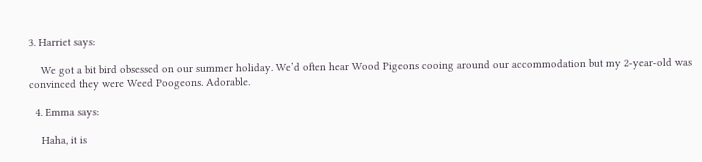3. Harriet says:

    We got a bit bird obsessed on our summer holiday. We’d often hear Wood Pigeons cooing around our accommodation but my 2-year-old was convinced they were Weed Poogeons. Adorable.

  4. Emma says:

    Haha, it is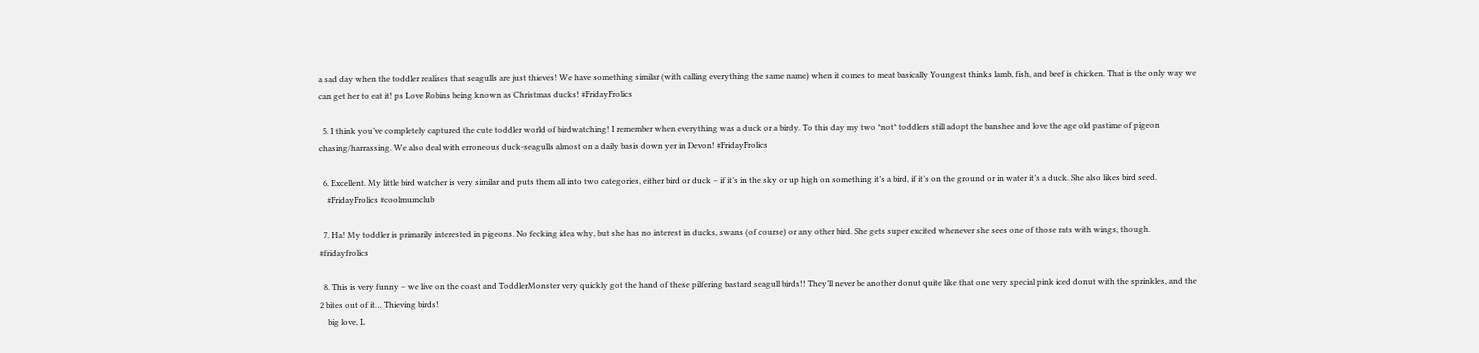a sad day when the toddler realises that seagulls are just thieves! We have something similar (with calling everything the same name) when it comes to meat basically Youngest thinks lamb, fish, and beef is chicken. That is the only way we can get her to eat it! ps Love Robins being known as Christmas ducks! #FridayFrolics

  5. I think you’ve completely captured the cute toddler world of birdwatching! I remember when everything was a duck or a birdy. To this day my two *not* toddlers still adopt the banshee and love the age old pastime of pigeon chasing/harrassing. We also deal with erroneous duck-seagulls almost on a daily basis down yer in Devon! #FridayFrolics

  6. Excellent. My little bird watcher is very similar and puts them all into two categories, either bird or duck – if it’s in the sky or up high on something it’s a bird, if it’s on the ground or in water it’s a duck. She also likes bird seed.
    #FridayFrolics #coolmumclub

  7. Ha! My toddler is primarily interested in pigeons. No fecking idea why, but she has no interest in ducks, swans (of course) or any other bird. She gets super excited whenever she sees one of those rats with wings, though. #fridayfrolics

  8. This is very funny – we live on the coast and ToddlerMonster very quickly got the hand of these pilfering bastard seagull birds!! They’ll never be another donut quite like that one very special pink iced donut with the sprinkles, and the 2 bites out of it… Thieving birds!
    big love, L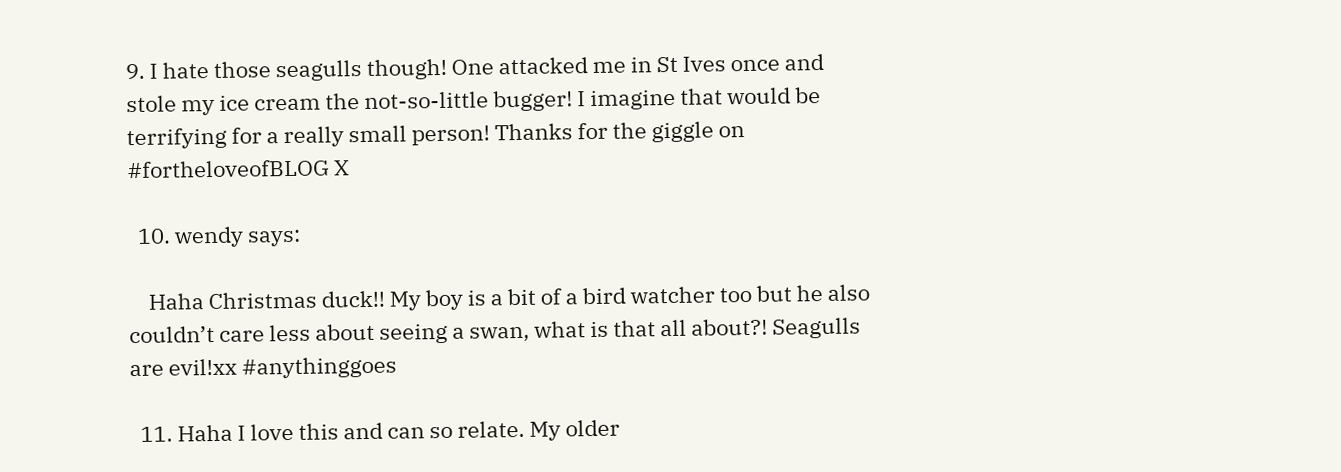9. I hate those seagulls though! One attacked me in St Ives once and stole my ice cream the not-so-little bugger! I imagine that would be terrifying for a really small person! Thanks for the giggle on #fortheloveofBLOG X

  10. wendy says:

    Haha Christmas duck!! My boy is a bit of a bird watcher too but he also couldn’t care less about seeing a swan, what is that all about?! Seagulls are evil!xx #anythinggoes

  11. Haha I love this and can so relate. My older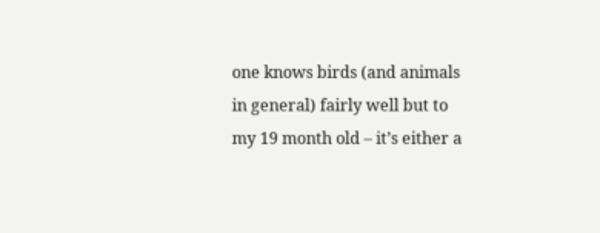one knows birds (and animals in general) fairly well but to my 19 month old – it’s either a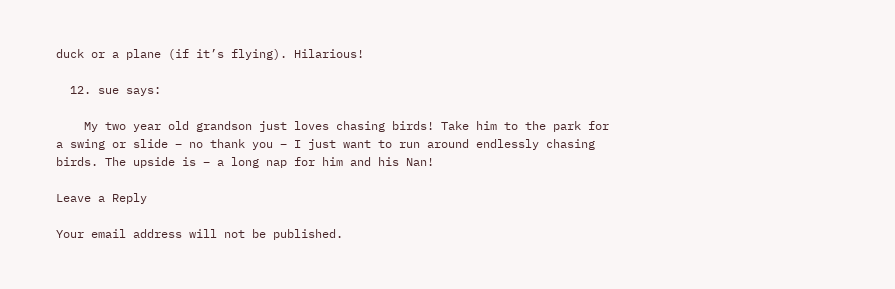duck or a plane (if it’s flying). Hilarious!

  12. sue says:

    My two year old grandson just loves chasing birds! Take him to the park for a swing or slide – no thank you – I just want to run around endlessly chasing birds. The upside is – a long nap for him and his Nan!

Leave a Reply

Your email address will not be published.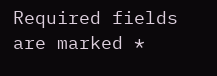Required fields are marked *